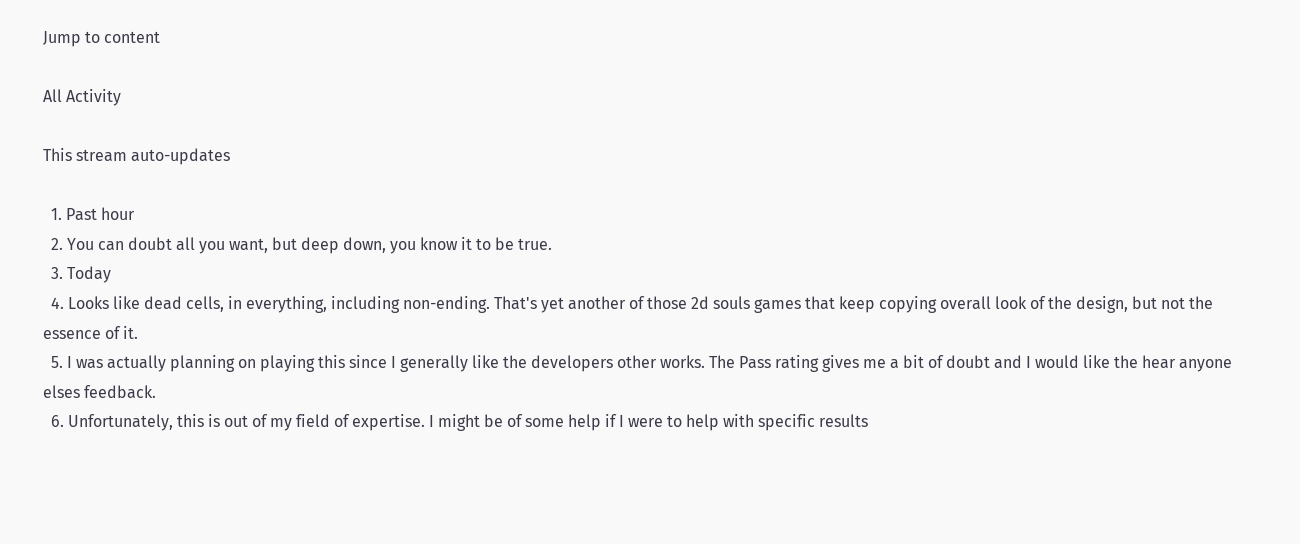Jump to content

All Activity

This stream auto-updates

  1. Past hour
  2. You can doubt all you want, but deep down, you know it to be true.
  3. Today
  4. Looks like dead cells, in everything, including non-ending. That's yet another of those 2d souls games that keep copying overall look of the design, but not the essence of it.
  5. I was actually planning on playing this since I generally like the developers other works. The Pass rating gives me a bit of doubt and I would like the hear anyone elses feedback.
  6. Unfortunately, this is out of my field of expertise. I might be of some help if I were to help with specific results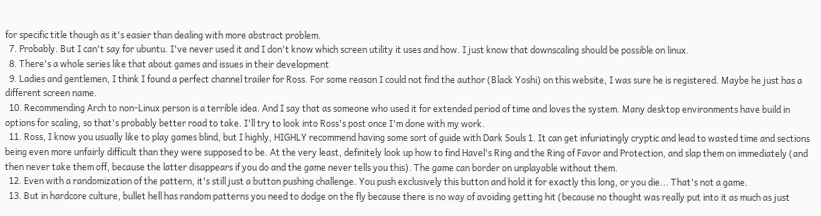for specific title though as it's easier than dealing with more abstract problem.
  7. Probably. But I can't say for ubuntu. I've never used it and I don't know which screen utility it uses and how. I just know that downscaling should be possible on linux.
  8. There's a whole series like that about games and issues in their development
  9. Ladies and gentlemen, I think I found a perfect channel trailer for Ross. For some reason I could not find the author (Black Yoshi) on this website, I was sure he is registered. Maybe he just has a different screen name.
  10. Recommending Arch to non-Linux person is a terrible idea. And I say that as someone who used it for extended period of time and loves the system. Many desktop environments have build in options for scaling, so that's probably better road to take. I'll try to look into Ross's post once I'm done with my work.
  11. Ross, I know you usually like to play games blind, but I highly, HIGHLY recommend having some sort of guide with Dark Souls 1. It can get infuriatingly cryptic and lead to wasted time and sections being even more unfairly difficult than they were supposed to be. At the very least, definitely look up how to find Havel's Ring and the Ring of Favor and Protection, and slap them on immediately (and then never take them off, because the latter disappears if you do and the game never tells you this). The game can border on unplayable without them.
  12. Even with a randomization of the pattern, it's still just a button pushing challenge. You push exclusively this button and hold it for exactly this long, or you die... That's not a game.
  13. But in hardcore culture, bullet hell has random patterns you need to dodge on the fly because there is no way of avoiding getting hit (because no thought was really put into it as much as just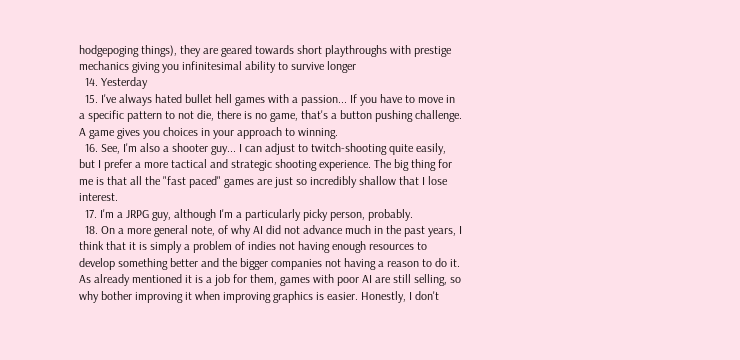hodgepoging things), they are geared towards short playthroughs with prestige mechanics giving you infinitesimal ability to survive longer
  14. Yesterday
  15. I've always hated bullet hell games with a passion... If you have to move in a specific pattern to not die, there is no game, that's a button pushing challenge. A game gives you choices in your approach to winning.
  16. See, I'm also a shooter guy... I can adjust to twitch-shooting quite easily, but I prefer a more tactical and strategic shooting experience. The big thing for me is that all the "fast paced" games are just so incredibly shallow that I lose interest.
  17. I'm a JRPG guy, although I'm a particularly picky person, probably.
  18. On a more general note, of why AI did not advance much in the past years, I think that it is simply a problem of indies not having enough resources to develop something better and the bigger companies not having a reason to do it. As already mentioned it is a job for them, games with poor AI are still selling, so why bother improving it when improving graphics is easier. Honestly, I don't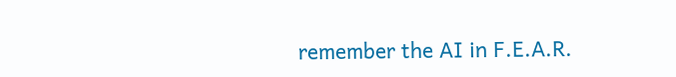remember the AI in F.E.A.R.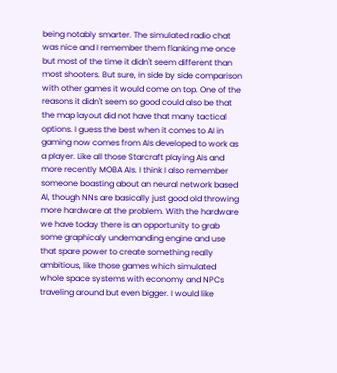being notably smarter. The simulated radio chat was nice and I remember them flanking me once but most of the time it didn't seem different than most shooters. But sure, in side by side comparison with other games it would come on top. One of the reasons it didn't seem so good could also be that the map layout did not have that many tactical options. I guess the best when it comes to AI in gaming now comes from AIs developed to work as a player. Like all those Starcraft playing AIs and more recently MOBA AIs. I think I also remember someone boasting about an neural network based AI, though NNs are basically just good old throwing more hardware at the problem. With the hardware we have today there is an opportunity to grab some graphicaly undemanding engine and use that spare power to create something really ambitious, like those games which simulated whole space systems with economy and NPCs traveling around but even bigger. I would like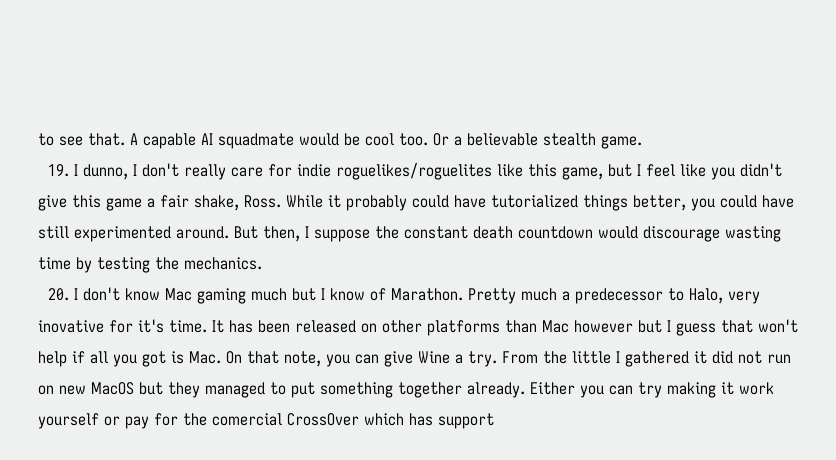to see that. A capable AI squadmate would be cool too. Or a believable stealth game.
  19. I dunno, I don't really care for indie roguelikes/roguelites like this game, but I feel like you didn't give this game a fair shake, Ross. While it probably could have tutorialized things better, you could have still experimented around. But then, I suppose the constant death countdown would discourage wasting time by testing the mechanics.
  20. I don't know Mac gaming much but I know of Marathon. Pretty much a predecessor to Halo, very inovative for it's time. It has been released on other platforms than Mac however but I guess that won't help if all you got is Mac. On that note, you can give Wine a try. From the little I gathered it did not run on new MacOS but they managed to put something together already. Either you can try making it work yourself or pay for the comercial CrossOver which has support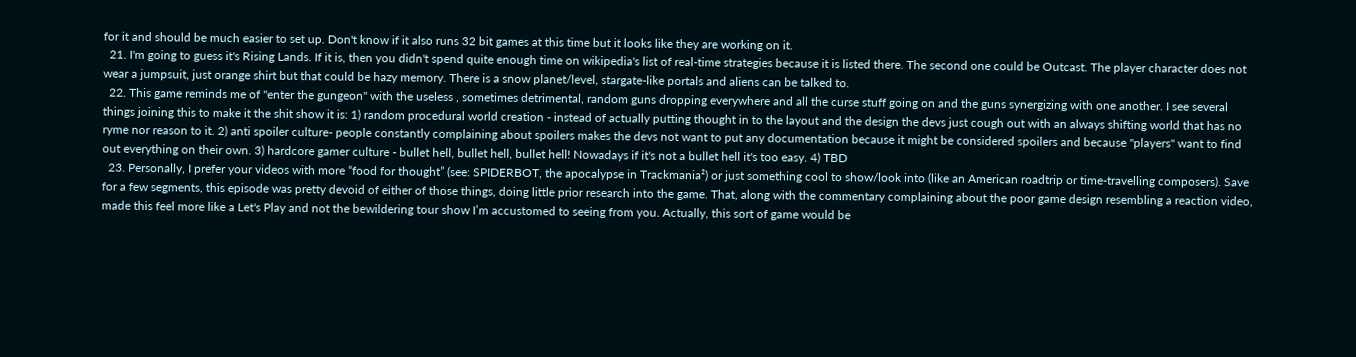for it and should be much easier to set up. Don't know if it also runs 32 bit games at this time but it looks like they are working on it.
  21. I'm going to guess it's Rising Lands. If it is, then you didn't spend quite enough time on wikipedia's list of real-time strategies because it is listed there. The second one could be Outcast. The player character does not wear a jumpsuit, just orange shirt but that could be hazy memory. There is a snow planet/level, stargate-like portals and aliens can be talked to.
  22. This game reminds me of "enter the gungeon" with the useless , sometimes detrimental, random guns dropping everywhere and all the curse stuff going on and the guns synergizing with one another. I see several things joining this to make it the shit show it is: 1) random procedural world creation - instead of actually putting thought in to the layout and the design the devs just cough out with an always shifting world that has no ryme nor reason to it. 2) anti spoiler culture- people constantly complaining about spoilers makes the devs not want to put any documentation because it might be considered spoilers and because "players" want to find out everything on their own. 3) hardcore gamer culture - bullet hell, bullet hell, bullet hell! Nowadays if it's not a bullet hell it's too easy. 4) TBD
  23. Personally, I prefer your videos with more “food for thought” (see: SPIDERBOT, the apocalypse in Trackmania²) or just something cool to show/look into (like an American roadtrip or time-travelling composers). Save for a few segments, this episode was pretty devoid of either of those things, doing little prior research into the game. That, along with the commentary complaining about the poor game design resembling a reaction video, made this feel more like a Let's Play and not the bewildering tour show I’m accustomed to seeing from you. Actually, this sort of game would be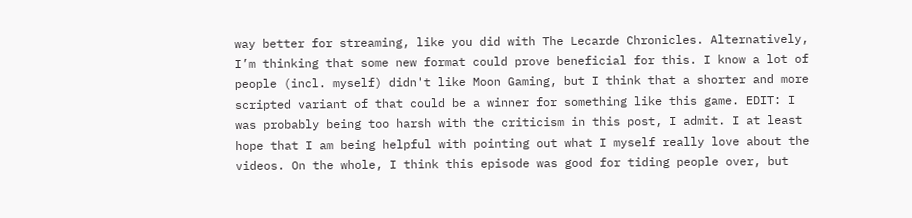way better for streaming, like you did with The Lecarde Chronicles. Alternatively, I’m thinking that some new format could prove beneficial for this. I know a lot of people (incl. myself) didn't like Moon Gaming, but I think that a shorter and more scripted variant of that could be a winner for something like this game. EDIT: I was probably being too harsh with the criticism in this post, I admit. I at least hope that I am being helpful with pointing out what I myself really love about the videos. On the whole, I think this episode was good for tiding people over, but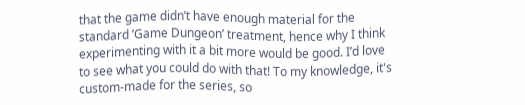that the game didn’t have enough material for the standard ’Game Dungeon’ treatment, hence why I think experimenting with it a bit more would be good. I’d love to see what you could do with that! To my knowledge, it's custom-made for the series, so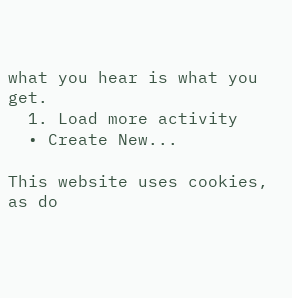what you hear is what you get.
  1. Load more activity
  • Create New...

This website uses cookies, as do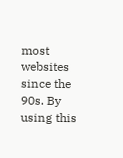most websites since the 90s. By using this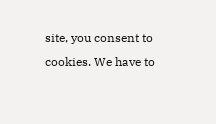site, you consent to cookies. We have to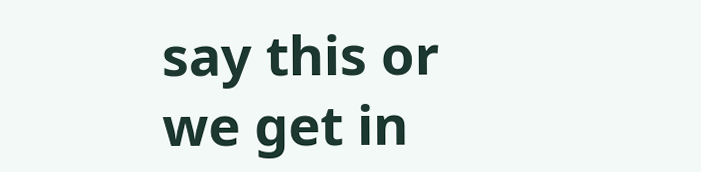say this or we get in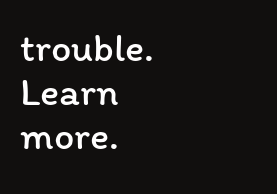trouble. Learn more.